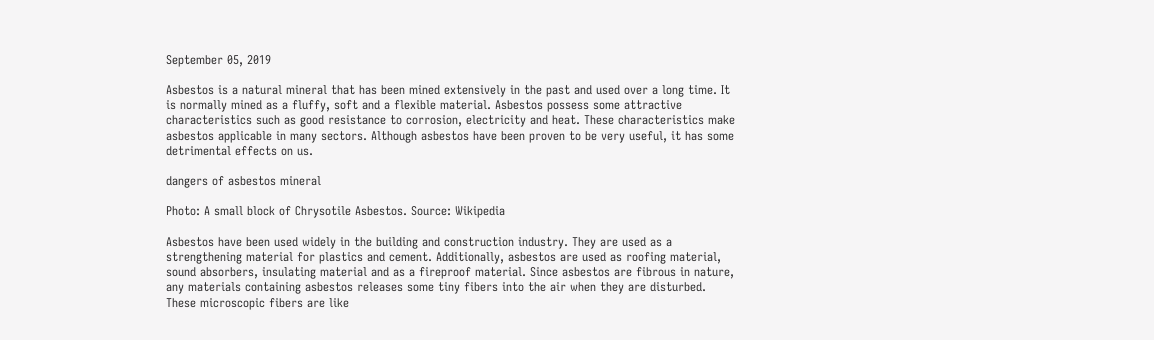September 05, 2019

Asbestos is a natural mineral that has been mined extensively in the past and used over a long time. It is normally mined as a fluffy, soft and a flexible material. Asbestos possess some attractive characteristics such as good resistance to corrosion, electricity and heat. These characteristics make asbestos applicable in many sectors. Although asbestos have been proven to be very useful, it has some detrimental effects on us.

dangers of asbestos mineral

Photo: A small block of Chrysotile Asbestos. Source: Wikipedia

Asbestos have been used widely in the building and construction industry. They are used as a strengthening material for plastics and cement. Additionally, asbestos are used as roofing material, sound absorbers, insulating material and as a fireproof material. Since asbestos are fibrous in nature, any materials containing asbestos releases some tiny fibers into the air when they are disturbed. These microscopic fibers are like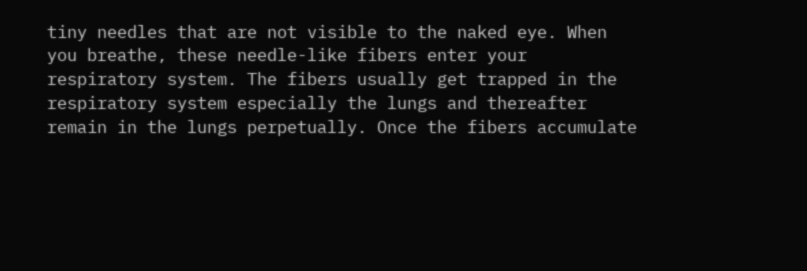tiny needles that are not visible to the naked eye. When you breathe, these needle-like fibers enter your respiratory system. The fibers usually get trapped in the respiratory system especially the lungs and thereafter remain in the lungs perpetually. Once the fibers accumulate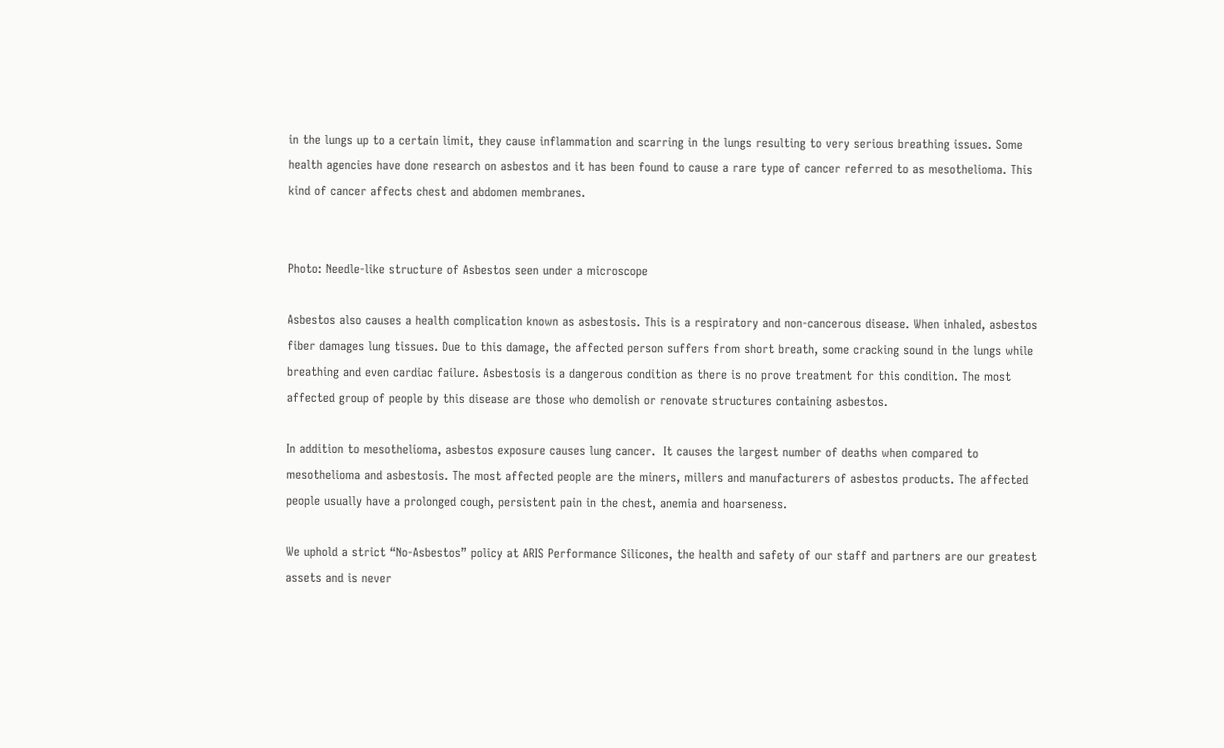in the lungs up to a certain limit, they cause inflammation and scarring in the lungs resulting to very serious breathing issues. Some health agencies have done research on asbestos and it has been found to cause a rare type of cancer referred to as mesothelioma. This kind of cancer affects chest and abdomen membranes.


Photo: Needle-like structure of Asbestos seen under a microscope

Asbestos also causes a health complication known as asbestosis. This is a respiratory and non-cancerous disease. When inhaled, asbestos fiber damages lung tissues. Due to this damage, the affected person suffers from short breath, some cracking sound in the lungs while breathing and even cardiac failure. Asbestosis is a dangerous condition as there is no prove treatment for this condition. The most affected group of people by this disease are those who demolish or renovate structures containing asbestos.

In addition to mesothelioma, asbestos exposure causes lung cancer.  It causes the largest number of deaths when compared to mesothelioma and asbestosis. The most affected people are the miners, millers and manufacturers of asbestos products. The affected people usually have a prolonged cough, persistent pain in the chest, anemia and hoarseness.

We uphold a strict “No-Asbestos” policy at ARIS Performance Silicones, the health and safety of our staff and partners are our greatest assets and is never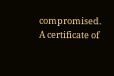compromised. A certificate of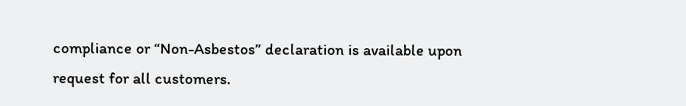compliance or “Non-Asbestos” declaration is available upon request for all customers.